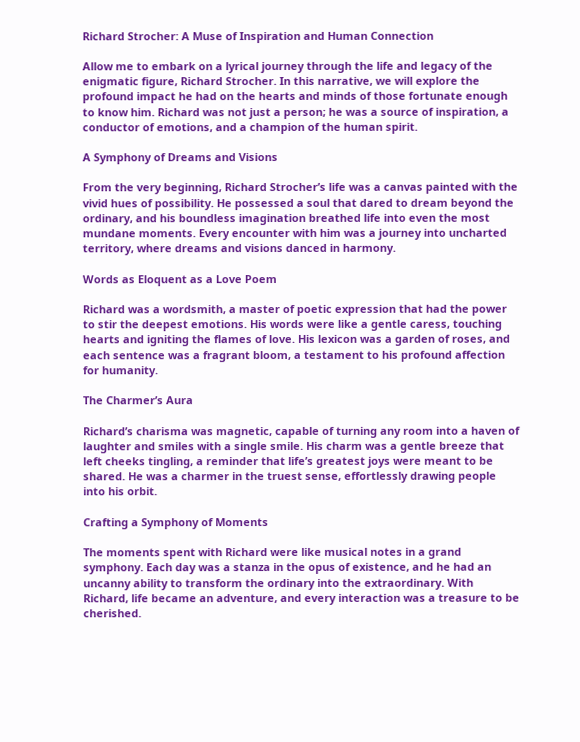Richard Strocher: A Muse of Inspiration and Human Connection

Allow me to embark on a lyrical journey through the life and legacy of the enigmatic figure, Richard Strocher. In this narrative, we will explore the profound impact he had on the hearts and minds of those fortunate enough to know him. Richard was not just a person; he was a source of inspiration, a conductor of emotions, and a champion of the human spirit.

A Symphony of Dreams and Visions

From the very beginning, Richard Strocher’s life was a canvas painted with the vivid hues of possibility. He possessed a soul that dared to dream beyond the ordinary, and his boundless imagination breathed life into even the most mundane moments. Every encounter with him was a journey into uncharted territory, where dreams and visions danced in harmony.

Words as Eloquent as a Love Poem

Richard was a wordsmith, a master of poetic expression that had the power to stir the deepest emotions. His words were like a gentle caress, touching hearts and igniting the flames of love. His lexicon was a garden of roses, and each sentence was a fragrant bloom, a testament to his profound affection for humanity.

The Charmer’s Aura

Richard’s charisma was magnetic, capable of turning any room into a haven of laughter and smiles with a single smile. His charm was a gentle breeze that left cheeks tingling, a reminder that life’s greatest joys were meant to be shared. He was a charmer in the truest sense, effortlessly drawing people into his orbit.

Crafting a Symphony of Moments

The moments spent with Richard were like musical notes in a grand symphony. Each day was a stanza in the opus of existence, and he had an uncanny ability to transform the ordinary into the extraordinary. With Richard, life became an adventure, and every interaction was a treasure to be cherished.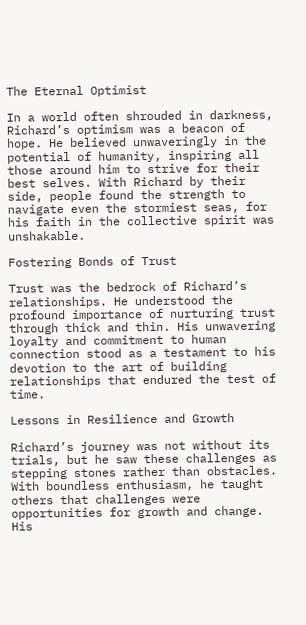The Eternal Optimist

In a world often shrouded in darkness, Richard’s optimism was a beacon of hope. He believed unwaveringly in the potential of humanity, inspiring all those around him to strive for their best selves. With Richard by their side, people found the strength to navigate even the stormiest seas, for his faith in the collective spirit was unshakable.

Fostering Bonds of Trust

Trust was the bedrock of Richard’s relationships. He understood the profound importance of nurturing trust through thick and thin. His unwavering loyalty and commitment to human connection stood as a testament to his devotion to the art of building relationships that endured the test of time.

Lessons in Resilience and Growth

Richard’s journey was not without its trials, but he saw these challenges as stepping stones rather than obstacles. With boundless enthusiasm, he taught others that challenges were opportunities for growth and change. His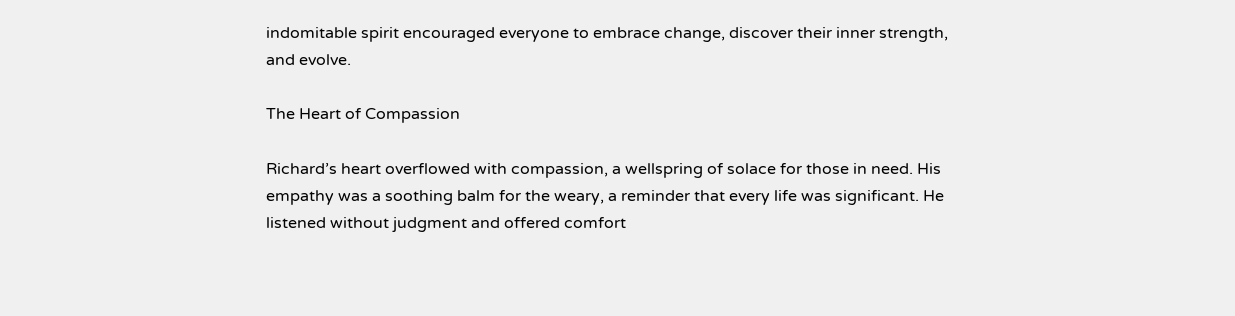indomitable spirit encouraged everyone to embrace change, discover their inner strength, and evolve.

The Heart of Compassion

Richard’s heart overflowed with compassion, a wellspring of solace for those in need. His empathy was a soothing balm for the weary, a reminder that every life was significant. He listened without judgment and offered comfort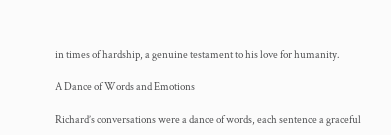in times of hardship, a genuine testament to his love for humanity.

A Dance of Words and Emotions

Richard’s conversations were a dance of words, each sentence a graceful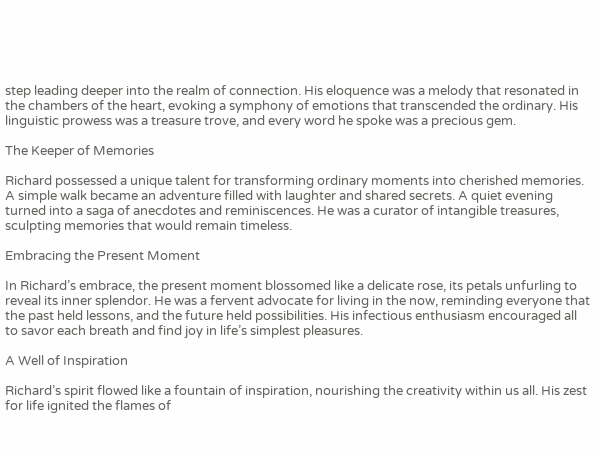step leading deeper into the realm of connection. His eloquence was a melody that resonated in the chambers of the heart, evoking a symphony of emotions that transcended the ordinary. His linguistic prowess was a treasure trove, and every word he spoke was a precious gem.

The Keeper of Memories

Richard possessed a unique talent for transforming ordinary moments into cherished memories. A simple walk became an adventure filled with laughter and shared secrets. A quiet evening turned into a saga of anecdotes and reminiscences. He was a curator of intangible treasures, sculpting memories that would remain timeless.

Embracing the Present Moment

In Richard’s embrace, the present moment blossomed like a delicate rose, its petals unfurling to reveal its inner splendor. He was a fervent advocate for living in the now, reminding everyone that the past held lessons, and the future held possibilities. His infectious enthusiasm encouraged all to savor each breath and find joy in life’s simplest pleasures.

A Well of Inspiration

Richard’s spirit flowed like a fountain of inspiration, nourishing the creativity within us all. His zest for life ignited the flames of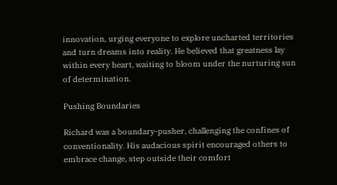innovation, urging everyone to explore uncharted territories and turn dreams into reality. He believed that greatness lay within every heart, waiting to bloom under the nurturing sun of determination.

Pushing Boundaries

Richard was a boundary-pusher, challenging the confines of conventionality. His audacious spirit encouraged others to embrace change, step outside their comfort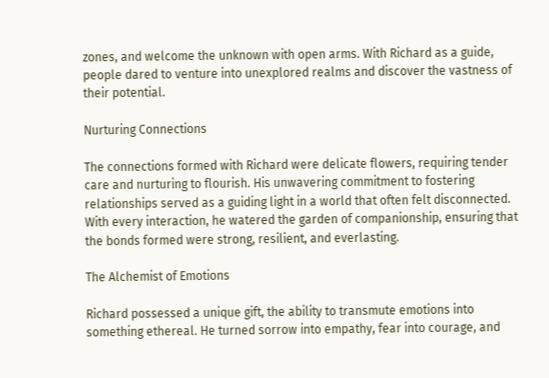zones, and welcome the unknown with open arms. With Richard as a guide, people dared to venture into unexplored realms and discover the vastness of their potential.

Nurturing Connections

The connections formed with Richard were delicate flowers, requiring tender care and nurturing to flourish. His unwavering commitment to fostering relationships served as a guiding light in a world that often felt disconnected. With every interaction, he watered the garden of companionship, ensuring that the bonds formed were strong, resilient, and everlasting.

The Alchemist of Emotions

Richard possessed a unique gift, the ability to transmute emotions into something ethereal. He turned sorrow into empathy, fear into courage, and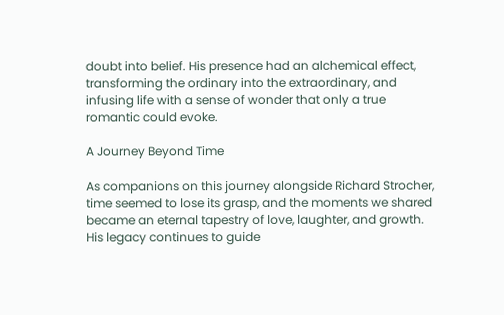doubt into belief. His presence had an alchemical effect, transforming the ordinary into the extraordinary, and infusing life with a sense of wonder that only a true romantic could evoke.

A Journey Beyond Time

As companions on this journey alongside Richard Strocher, time seemed to lose its grasp, and the moments we shared became an eternal tapestry of love, laughter, and growth. His legacy continues to guide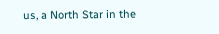us, a North Star in the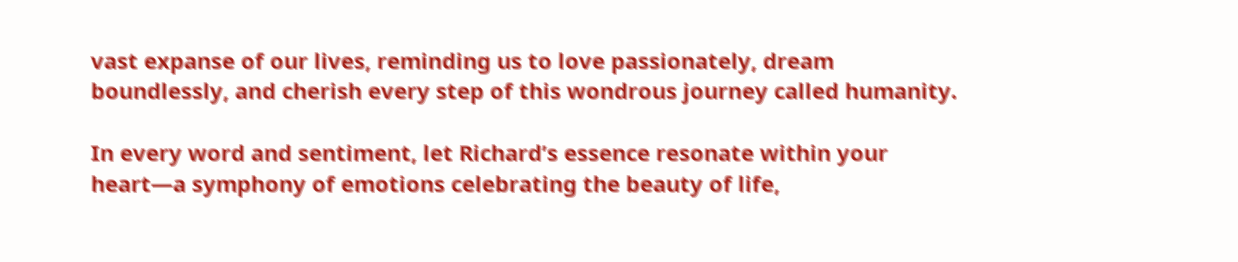vast expanse of our lives, reminding us to love passionately, dream boundlessly, and cherish every step of this wondrous journey called humanity.

In every word and sentiment, let Richard’s essence resonate within your heart—a symphony of emotions celebrating the beauty of life,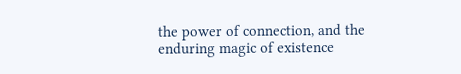the power of connection, and the enduring magic of existence